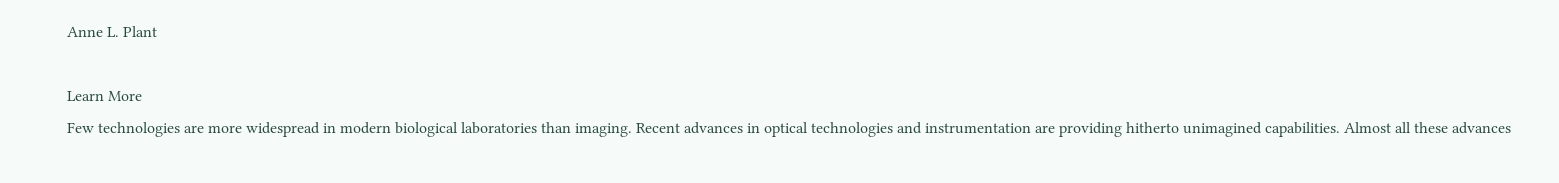Anne L. Plant

Learn More
Few technologies are more widespread in modern biological laboratories than imaging. Recent advances in optical technologies and instrumentation are providing hitherto unimagined capabilities. Almost all these advances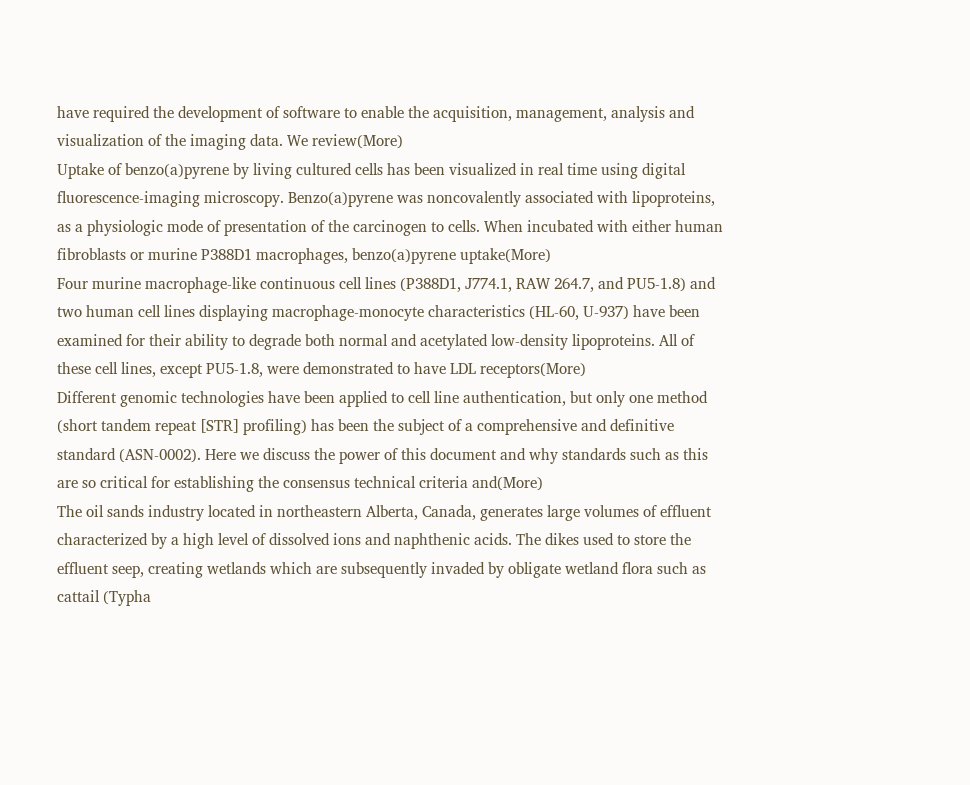have required the development of software to enable the acquisition, management, analysis and visualization of the imaging data. We review(More)
Uptake of benzo(a)pyrene by living cultured cells has been visualized in real time using digital fluorescence-imaging microscopy. Benzo(a)pyrene was noncovalently associated with lipoproteins, as a physiologic mode of presentation of the carcinogen to cells. When incubated with either human fibroblasts or murine P388D1 macrophages, benzo(a)pyrene uptake(More)
Four murine macrophage-like continuous cell lines (P388D1, J774.1, RAW 264.7, and PU5-1.8) and two human cell lines displaying macrophage-monocyte characteristics (HL-60, U-937) have been examined for their ability to degrade both normal and acetylated low-density lipoproteins. All of these cell lines, except PU5-1.8, were demonstrated to have LDL receptors(More)
Different genomic technologies have been applied to cell line authentication, but only one method (short tandem repeat [STR] profiling) has been the subject of a comprehensive and definitive standard (ASN-0002). Here we discuss the power of this document and why standards such as this are so critical for establishing the consensus technical criteria and(More)
The oil sands industry located in northeastern Alberta, Canada, generates large volumes of effluent characterized by a high level of dissolved ions and naphthenic acids. The dikes used to store the effluent seep, creating wetlands which are subsequently invaded by obligate wetland flora such as cattail (Typha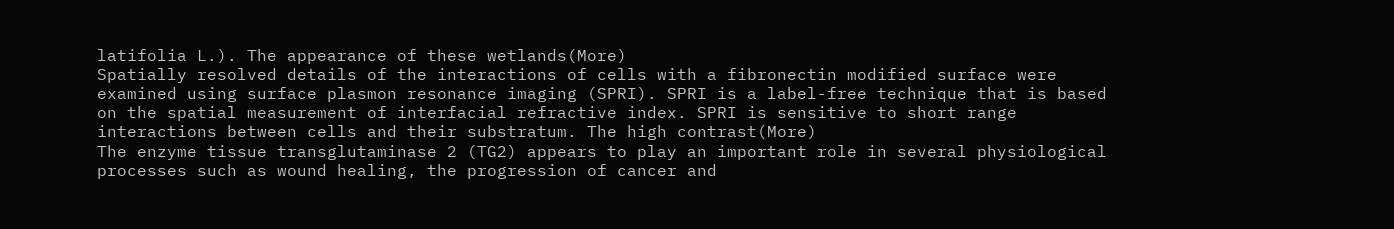latifolia L.). The appearance of these wetlands(More)
Spatially resolved details of the interactions of cells with a fibronectin modified surface were examined using surface plasmon resonance imaging (SPRI). SPRI is a label-free technique that is based on the spatial measurement of interfacial refractive index. SPRI is sensitive to short range interactions between cells and their substratum. The high contrast(More)
The enzyme tissue transglutaminase 2 (TG2) appears to play an important role in several physiological processes such as wound healing, the progression of cancer and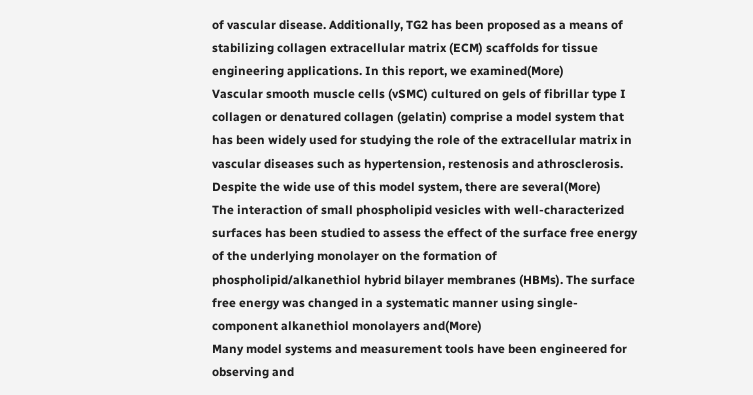of vascular disease. Additionally, TG2 has been proposed as a means of stabilizing collagen extracellular matrix (ECM) scaffolds for tissue engineering applications. In this report, we examined(More)
Vascular smooth muscle cells (vSMC) cultured on gels of fibrillar type I collagen or denatured collagen (gelatin) comprise a model system that has been widely used for studying the role of the extracellular matrix in vascular diseases such as hypertension, restenosis and athrosclerosis. Despite the wide use of this model system, there are several(More)
The interaction of small phospholipid vesicles with well-characterized surfaces has been studied to assess the effect of the surface free energy of the underlying monolayer on the formation of phospholipid/alkanethiol hybrid bilayer membranes (HBMs). The surface free energy was changed in a systematic manner using single-component alkanethiol monolayers and(More)
Many model systems and measurement tools have been engineered for observing and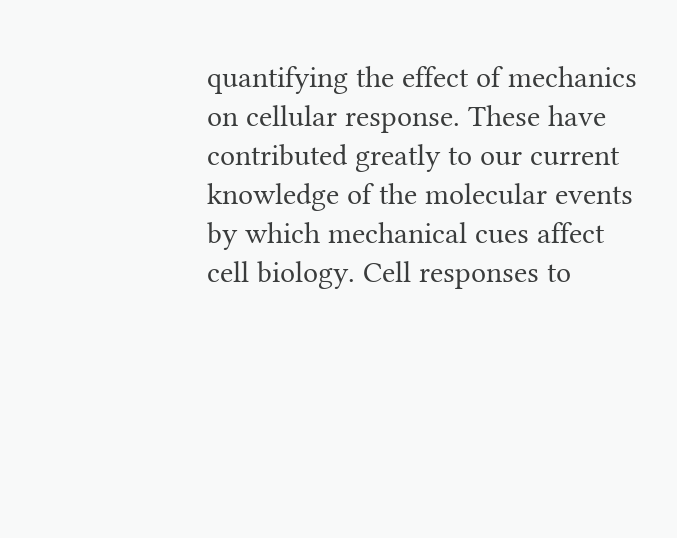quantifying the effect of mechanics on cellular response. These have contributed greatly to our current knowledge of the molecular events by which mechanical cues affect cell biology. Cell responses to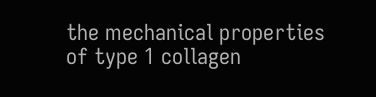the mechanical properties of type 1 collagen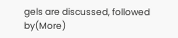gels are discussed, followed by(More)